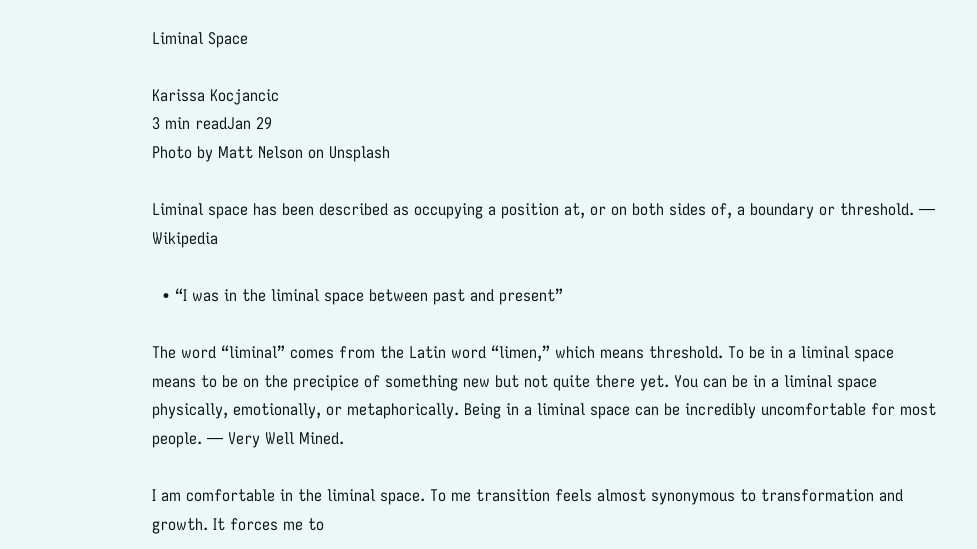Liminal Space

Karissa Kocjancic
3 min readJan 29
Photo by Matt Nelson on Unsplash

Liminal space has been described as occupying a position at, or on both sides of, a boundary or threshold. — Wikipedia

  • “I was in the liminal space between past and present”

The word “liminal” comes from the Latin word “limen,” which means threshold. To be in a liminal space means to be on the precipice of something new but not quite there yet. You can be in a liminal space physically, emotionally, or metaphorically. Being in a liminal space can be incredibly uncomfortable for most people. — Very Well Mined.

I am comfortable in the liminal space. To me transition feels almost synonymous to transformation and growth. It forces me to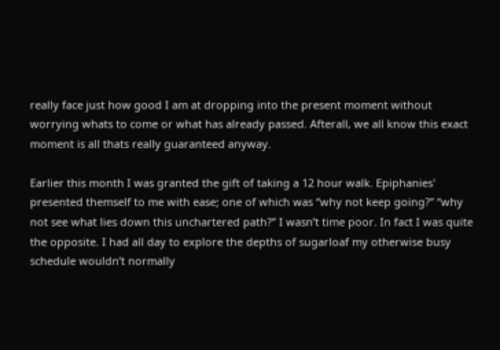really face just how good I am at dropping into the present moment without worrying whats to come or what has already passed. Afterall, we all know this exact moment is all thats really guaranteed anyway.

Earlier this month I was granted the gift of taking a 12 hour walk. Epiphanies' presented themself to me with ease; one of which was “why not keep going?” “why not see what lies down this unchartered path?” I wasn’t time poor. In fact I was quite the opposite. I had all day to explore the depths of sugarloaf my otherwise busy schedule wouldn’t normally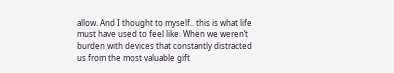allow. And I thought to myself.. this is what life must have used to feel like. When we weren’t burden with devices that constantly distracted us from the most valuable gift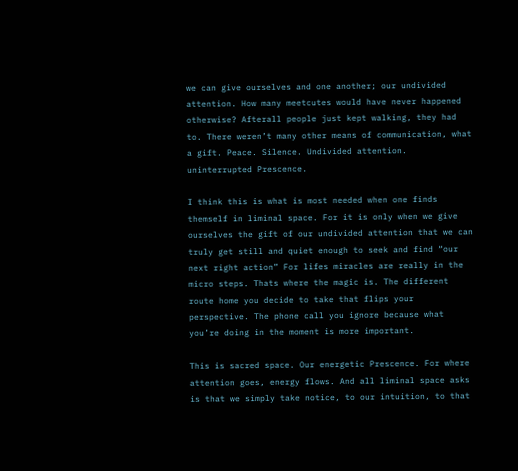we can give ourselves and one another; our undivided attention. How many meetcutes would have never happened otherwise? Afterall people just kept walking, they had to. There weren’t many other means of communication, what a gift. Peace. Silence. Undivided attention. uninterrupted Prescence.

I think this is what is most needed when one finds themself in liminal space. For it is only when we give ourselves the gift of our undivided attention that we can truly get still and quiet enough to seek and find “our next right action” For lifes miracles are really in the micro steps. Thats where the magic is. The different route home you decide to take that flips your perspective. The phone call you ignore because what you’re doing in the moment is more important.

This is sacred space. Our energetic Prescence. For where attention goes, energy flows. And all liminal space asks is that we simply take notice, to our intuition, to that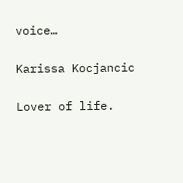voice…

Karissa Kocjancic

Lover of life.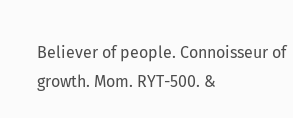Believer of people. Connoisseur of growth. Mom. RYT-500. &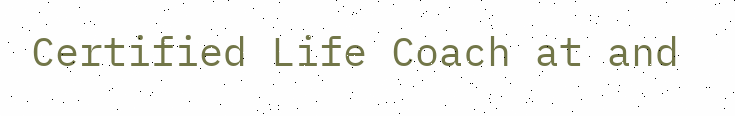Certified Life Coach at and